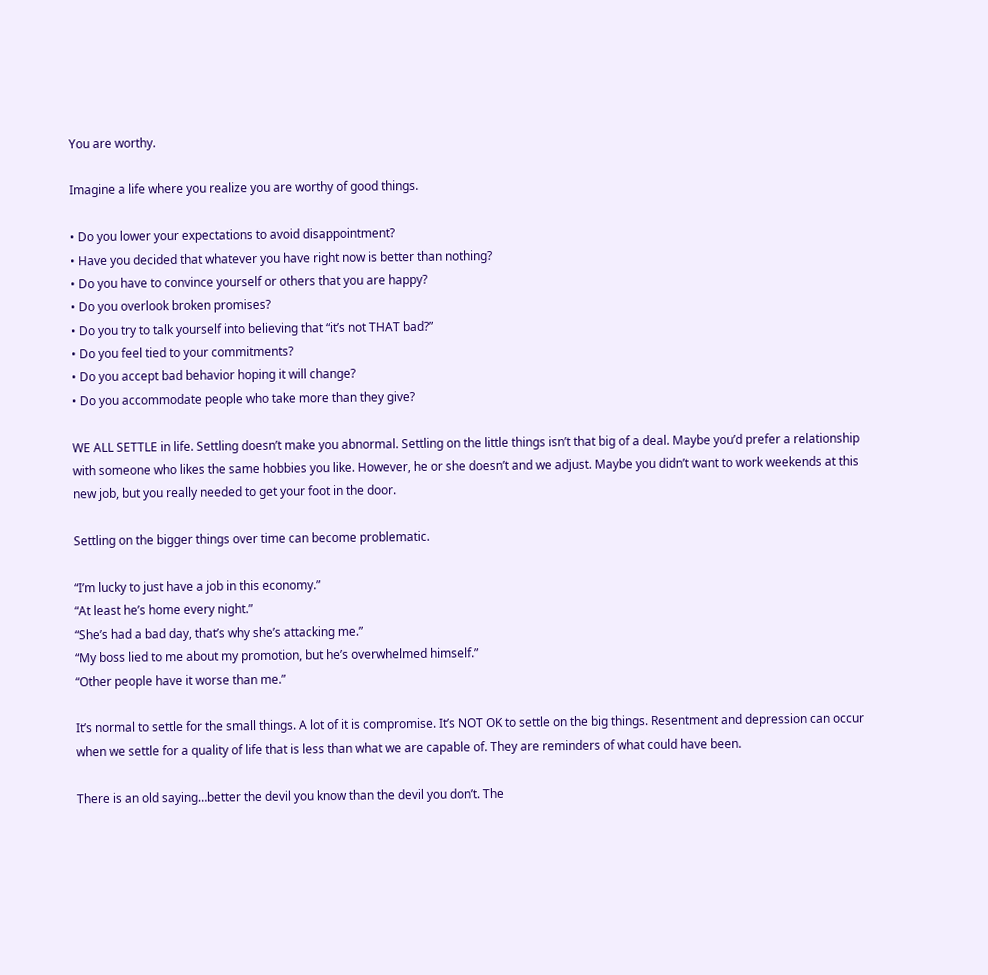You are worthy.

Imagine a life where you realize you are worthy of good things.

• Do you lower your expectations to avoid disappointment?
• Have you decided that whatever you have right now is better than nothing?
• Do you have to convince yourself or others that you are happy?
• Do you overlook broken promises?
• Do you try to talk yourself into believing that “it’s not THAT bad?”
• Do you feel tied to your commitments?
• Do you accept bad behavior hoping it will change?
• Do you accommodate people who take more than they give?

WE ALL SETTLE in life. Settling doesn’t make you abnormal. Settling on the little things isn’t that big of a deal. Maybe you’d prefer a relationship with someone who likes the same hobbies you like. However, he or she doesn’t and we adjust. Maybe you didn’t want to work weekends at this new job, but you really needed to get your foot in the door.

Settling on the bigger things over time can become problematic.

“I’m lucky to just have a job in this economy.”
“At least he’s home every night.”
“She’s had a bad day, that’s why she’s attacking me.”
“My boss lied to me about my promotion, but he’s overwhelmed himself.”
“Other people have it worse than me.”

It’s normal to settle for the small things. A lot of it is compromise. It’s NOT OK to settle on the big things. Resentment and depression can occur when we settle for a quality of life that is less than what we are capable of. They are reminders of what could have been.

There is an old saying…better the devil you know than the devil you don’t. The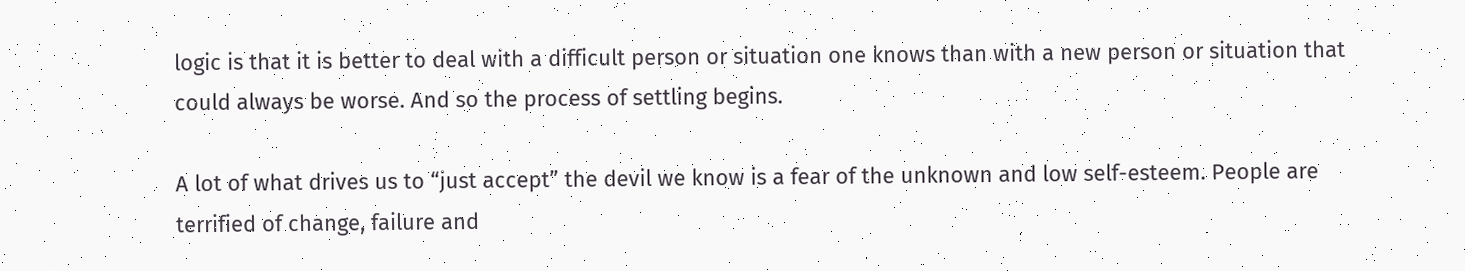logic is that it is better to deal with a difficult person or situation one knows than with a new person or situation that could always be worse. And so the process of settling begins.

A lot of what drives us to “just accept” the devil we know is a fear of the unknown and low self-esteem. People are terrified of change, failure and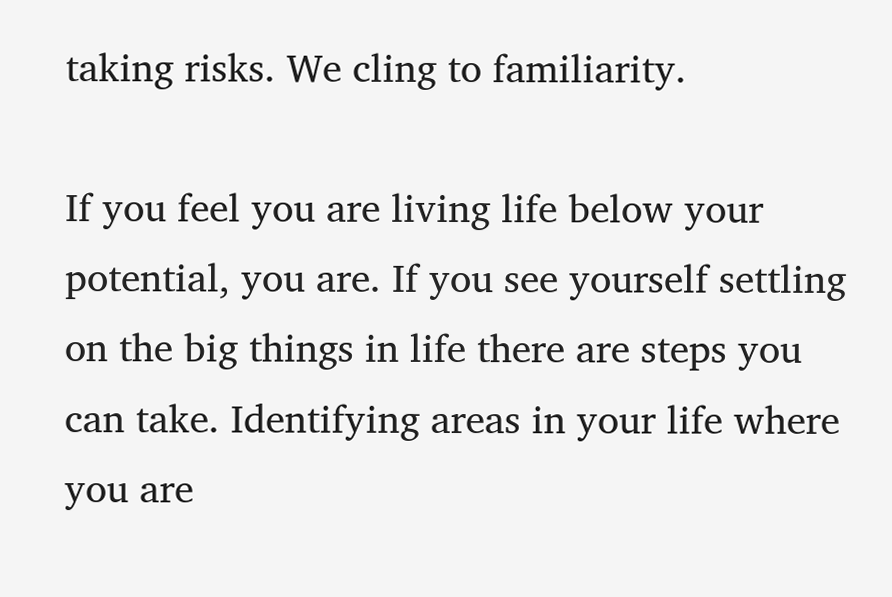taking risks. We cling to familiarity.

If you feel you are living life below your potential, you are. If you see yourself settling on the big things in life there are steps you can take. Identifying areas in your life where you are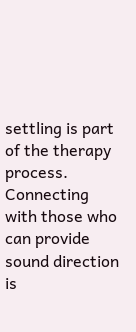settling is part of the therapy process. Connecting with those who can provide sound direction is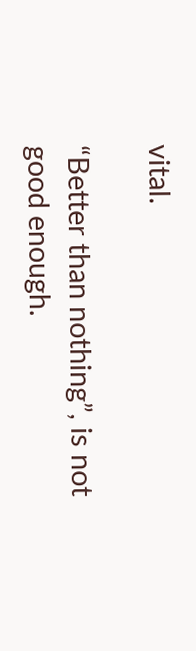vital.

“Better than nothing”, is not good enough.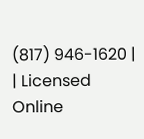(817) 946-1620 | | Licensed Online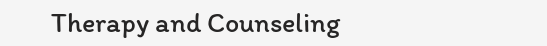Therapy and Counseling